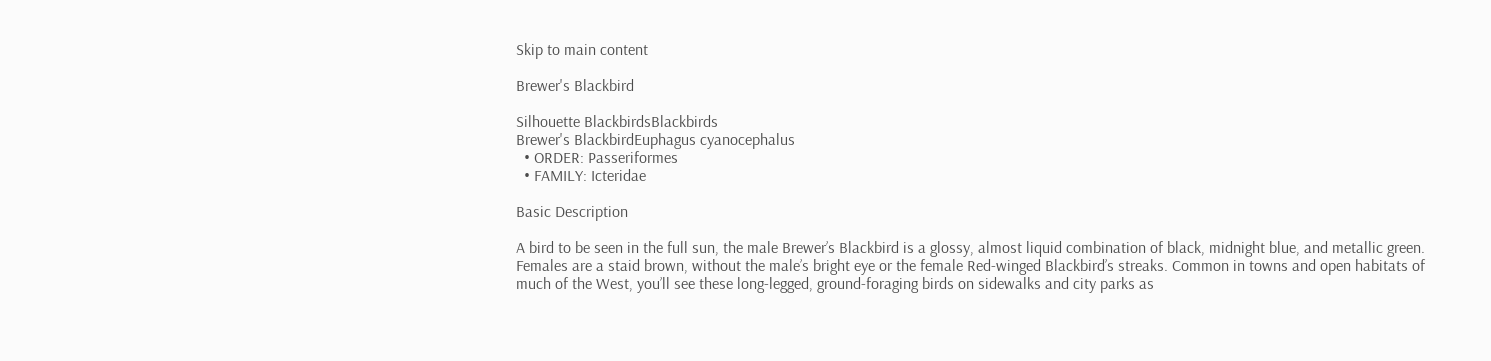Skip to main content

Brewer's Blackbird

Silhouette BlackbirdsBlackbirds
Brewer's BlackbirdEuphagus cyanocephalus
  • ORDER: Passeriformes
  • FAMILY: Icteridae

Basic Description

A bird to be seen in the full sun, the male Brewer’s Blackbird is a glossy, almost liquid combination of black, midnight blue, and metallic green. Females are a staid brown, without the male’s bright eye or the female Red-winged Blackbird’s streaks. Common in towns and open habitats of much of the West, you’ll see these long-legged, ground-foraging birds on sidewalks and city parks as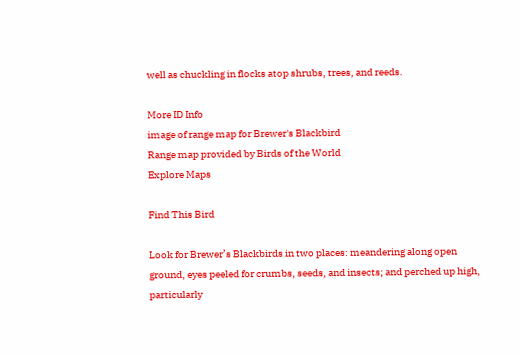well as chuckling in flocks atop shrubs, trees, and reeds.

More ID Info
image of range map for Brewer's Blackbird
Range map provided by Birds of the World
Explore Maps

Find This Bird

Look for Brewer’s Blackbirds in two places: meandering along open ground, eyes peeled for crumbs, seeds, and insects; and perched up high, particularly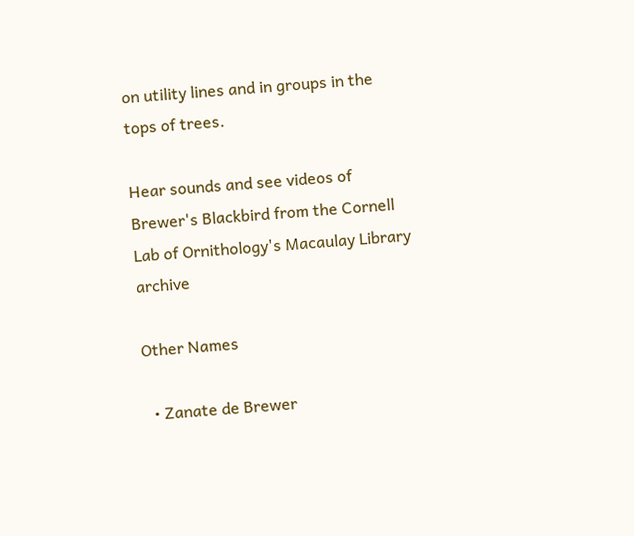on utility lines and in groups in the tops of trees.

Hear sounds and see videos of Brewer's Blackbird from the Cornell Lab of Ornithology's Macaulay Library archive

Other Names

  • Zanate de Brewer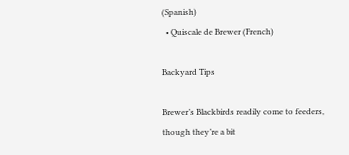(Spanish)
  • Quiscale de Brewer (French)

Backyard Tips

Brewer’s Blackbirds readily come to feeders, though they’re a bit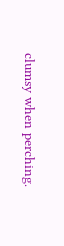clumsy when perching.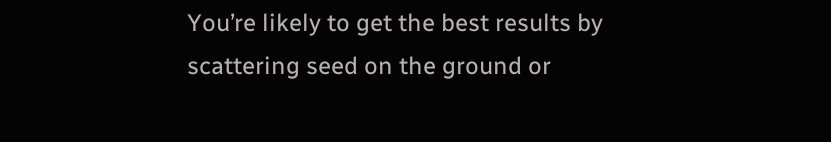You’re likely to get the best results by scattering seed on the ground or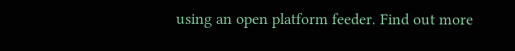using an open platform feeder. Find out more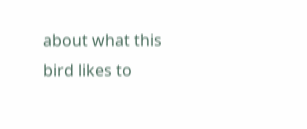about what this bird likes to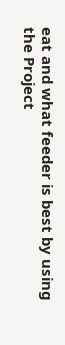eat and what feeder is best by using the Project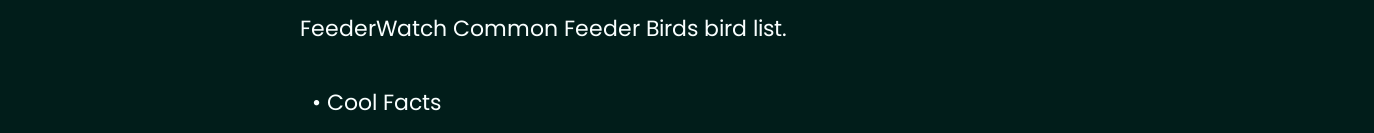FeederWatch Common Feeder Birds bird list.

  • Cool Facts